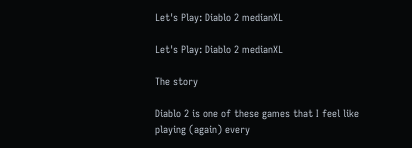Let's Play: Diablo 2 medianXL

Let's Play: Diablo 2 medianXL

The story

Diablo 2 is one of these games that I feel like playing (again) every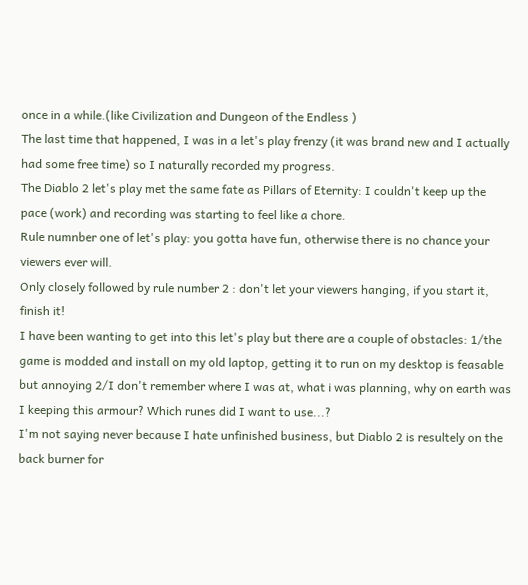once in a while.(like Civilization and Dungeon of the Endless )
The last time that happened, I was in a let's play frenzy (it was brand new and I actually had some free time) so I naturally recorded my progress.
The Diablo 2 let's play met the same fate as Pillars of Eternity: I couldn't keep up the pace (work) and recording was starting to feel like a chore.
Rule numnber one of let's play: you gotta have fun, otherwise there is no chance your viewers ever will.
Only closely followed by rule number 2 : don't let your viewers hanging, if you start it, finish it!
I have been wanting to get into this let's play but there are a couple of obstacles: 1/the game is modded and install on my old laptop, getting it to run on my desktop is feasable but annoying 2/I don't remember where I was at, what i was planning, why on earth was I keeping this armour? Which runes did I want to use...?
I'm not saying never because I hate unfinished business, but Diablo 2 is resultely on the back burner for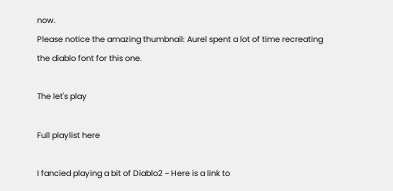now.
Please notice the amazing thumbnail: Aurel spent a lot of time recreating the diablo font for this one.

The let's play

Full playlist here

I fancied playing a bit of Diablo2 ~ Here is a link to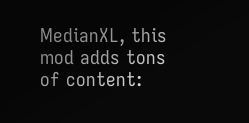MedianXL, this mod adds tons of content: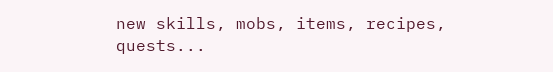new skills, mobs, items, recipes, quests...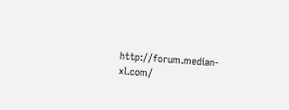http://forum.median-xl.com/